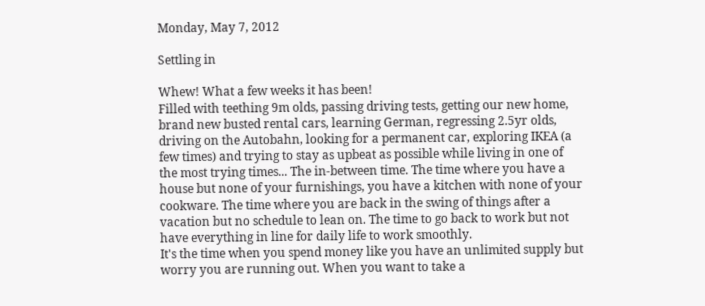Monday, May 7, 2012

Settling in

Whew! What a few weeks it has been!
Filled with teething 9m olds, passing driving tests, getting our new home, brand new busted rental cars, learning German, regressing 2.5yr olds, driving on the Autobahn, looking for a permanent car, exploring IKEA (a few times) and trying to stay as upbeat as possible while living in one of the most trying times... The in-between time. The time where you have a house but none of your furnishings, you have a kitchen with none of your cookware. The time where you are back in the swing of things after a vacation but no schedule to lean on. The time to go back to work but not have everything in line for daily life to work smoothly.
It's the time when you spend money like you have an unlimited supply but worry you are running out. When you want to take a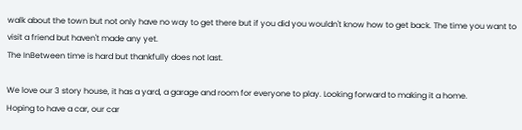walk about the town but not only have no way to get there but if you did you wouldn't know how to get back. The time you want to visit a friend but haven't made any yet.
The InBetween time is hard but thankfully does not last.

We love our 3 story house, it has a yard, a garage and room for everyone to play. Looking forward to making it a home.
Hoping to have a car, our car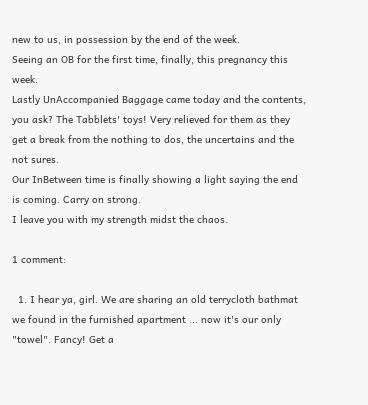new to us, in possession by the end of the week.
Seeing an OB for the first time, finally, this pregnancy this week.
Lastly UnAccompanied Baggage came today and the contents, you ask? The Tabblets' toys! Very relieved for them as they get a break from the nothing to dos, the uncertains and the not sures.
Our InBetween time is finally showing a light saying the end is coming. Carry on strong.
I leave you with my strength midst the chaos.

1 comment:

  1. I hear ya, girl. We are sharing an old terrycloth bathmat we found in the furnished apartment ... now it's our only "towel". Fancy! Get a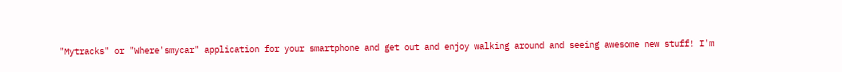"Mytracks" or "Where'smycar" application for your smartphone and get out and enjoy walking around and seeing awesome new stuff! I'm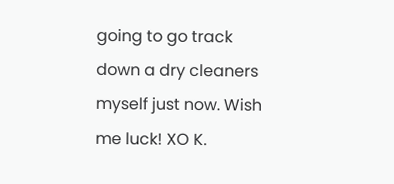going to go track down a dry cleaners myself just now. Wish me luck! XO K.